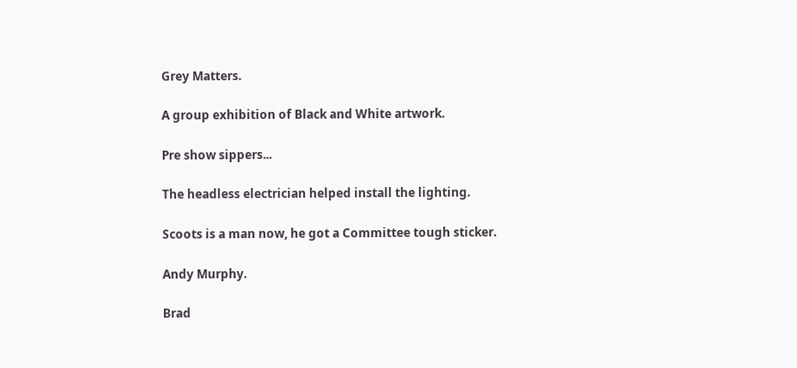Grey Matters.

A group exhibition of Black and White artwork.

Pre show sippers...

The headless electrician helped install the lighting.

Scoots is a man now, he got a Committee tough sticker.

Andy Murphy.

Brad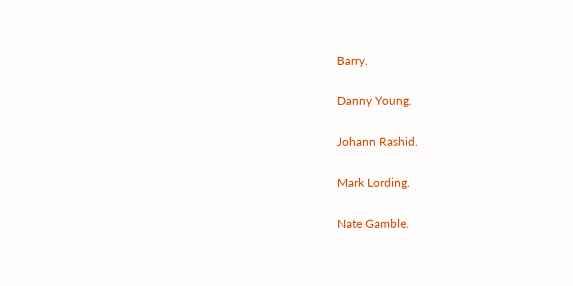Barry.

Danny Young.

Johann Rashid.

Mark Lording.

Nate Gamble.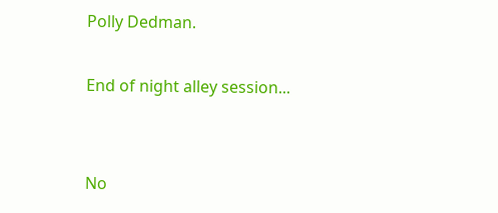Polly Dedman.

End of night alley session...


No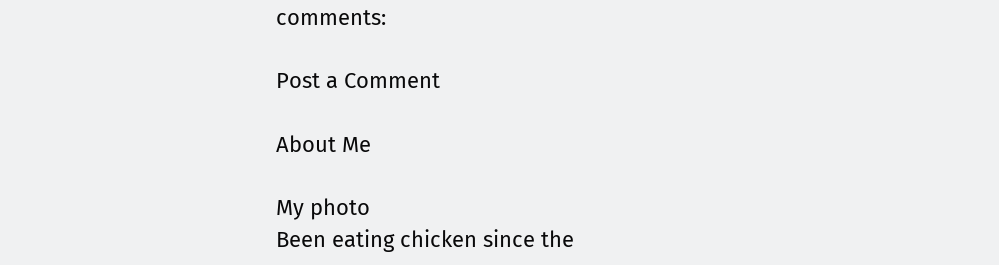comments:

Post a Comment

About Me

My photo
Been eating chicken since the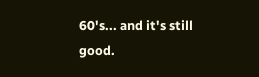60's... and it's still good.